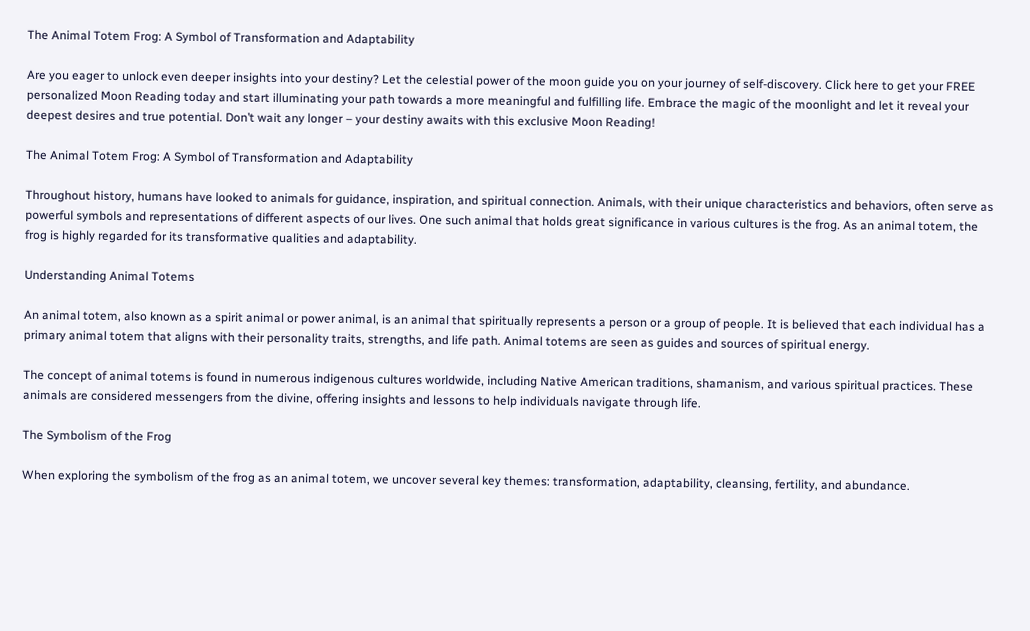The Animal Totem Frog: A Symbol of Transformation and Adaptability

Are you eager to unlock even deeper insights into your destiny? Let the celestial power of the moon guide you on your journey of self-discovery. Click here to get your FREE personalized Moon Reading today and start illuminating your path towards a more meaningful and fulfilling life. Embrace the magic of the moonlight and let it reveal your deepest desires and true potential. Don’t wait any longer – your destiny awaits with this exclusive Moon Reading!

The Animal Totem Frog: A Symbol of Transformation and Adaptability

Throughout history, humans have looked to animals for guidance, inspiration, and spiritual connection. Animals, with their unique characteristics and behaviors, often serve as powerful symbols and representations of different aspects of our lives. One such animal that holds great significance in various cultures is the frog. As an animal totem, the frog is highly regarded for its transformative qualities and adaptability.

Understanding Animal Totems

An animal totem, also known as a spirit animal or power animal, is an animal that spiritually represents a person or a group of people. It is believed that each individual has a primary animal totem that aligns with their personality traits, strengths, and life path. Animal totems are seen as guides and sources of spiritual energy.

The concept of animal totems is found in numerous indigenous cultures worldwide, including Native American traditions, shamanism, and various spiritual practices. These animals are considered messengers from the divine, offering insights and lessons to help individuals navigate through life.

The Symbolism of the Frog

When exploring the symbolism of the frog as an animal totem, we uncover several key themes: transformation, adaptability, cleansing, fertility, and abundance.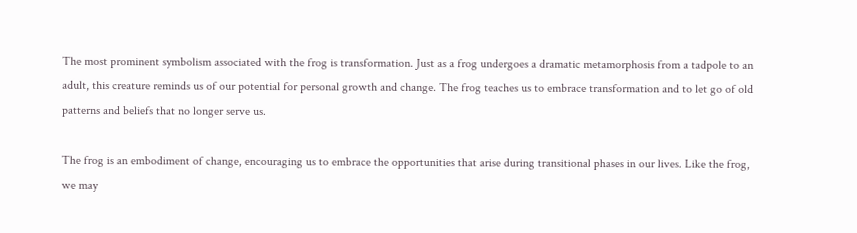The most prominent symbolism associated with the frog is transformation. Just as a frog undergoes a dramatic metamorphosis from a tadpole to an adult, this creature reminds us of our potential for personal growth and change. The frog teaches us to embrace transformation and to let go of old patterns and beliefs that no longer serve us.

The frog is an embodiment of change, encouraging us to embrace the opportunities that arise during transitional phases in our lives. Like the frog, we may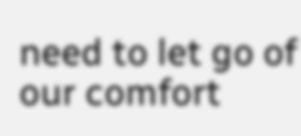need to let go of our comfort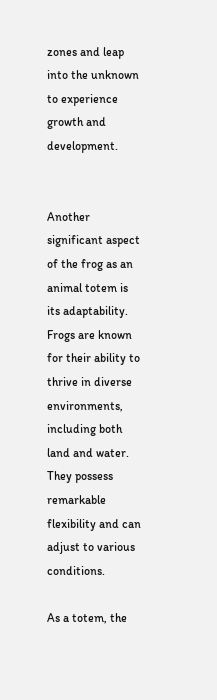zones and leap into the unknown to experience growth and development.


Another significant aspect of the frog as an animal totem is its adaptability. Frogs are known for their ability to thrive in diverse environments, including both land and water. They possess remarkable flexibility and can adjust to various conditions.

As a totem, the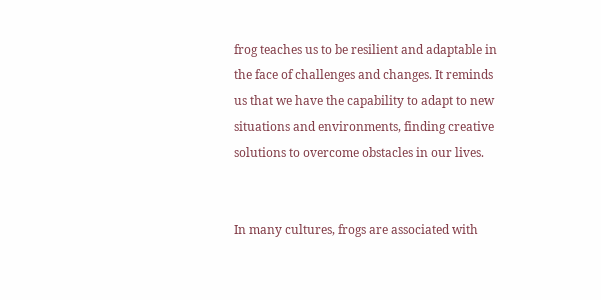frog teaches us to be resilient and adaptable in the face of challenges and changes. It reminds us that we have the capability to adapt to new situations and environments, finding creative solutions to overcome obstacles in our lives.


In many cultures, frogs are associated with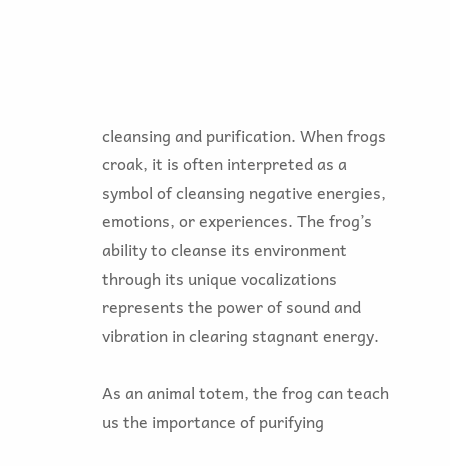cleansing and purification. When frogs croak, it is often interpreted as a symbol of cleansing negative energies, emotions, or experiences. The frog’s ability to cleanse its environment through its unique vocalizations represents the power of sound and vibration in clearing stagnant energy.

As an animal totem, the frog can teach us the importance of purifying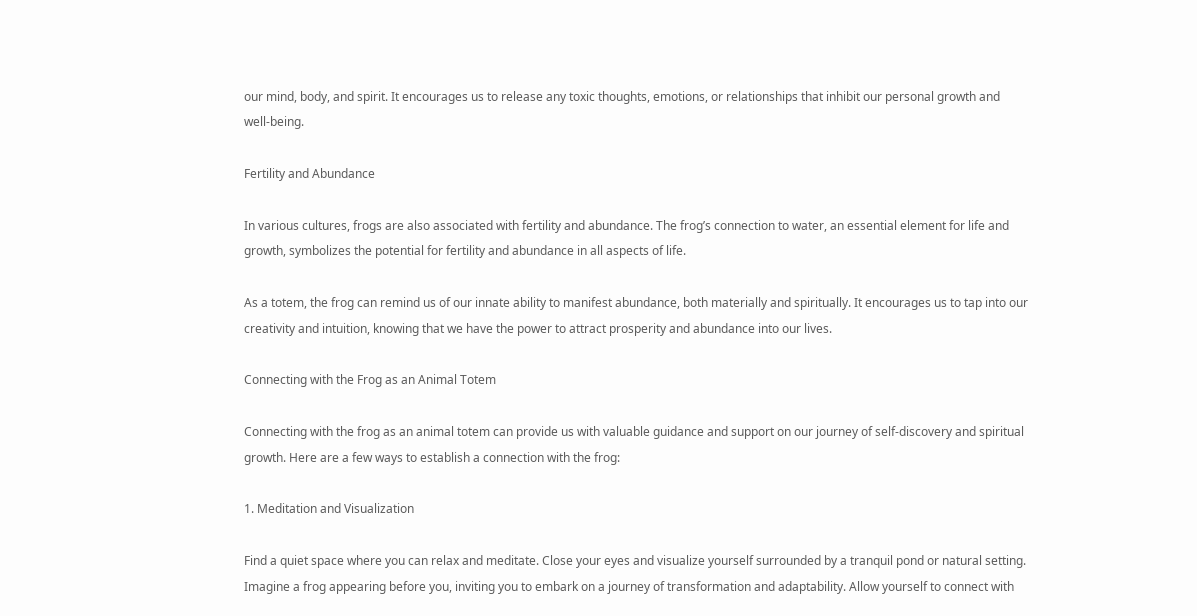our mind, body, and spirit. It encourages us to release any toxic thoughts, emotions, or relationships that inhibit our personal growth and well-being.

Fertility and Abundance

In various cultures, frogs are also associated with fertility and abundance. The frog’s connection to water, an essential element for life and growth, symbolizes the potential for fertility and abundance in all aspects of life.

As a totem, the frog can remind us of our innate ability to manifest abundance, both materially and spiritually. It encourages us to tap into our creativity and intuition, knowing that we have the power to attract prosperity and abundance into our lives.

Connecting with the Frog as an Animal Totem

Connecting with the frog as an animal totem can provide us with valuable guidance and support on our journey of self-discovery and spiritual growth. Here are a few ways to establish a connection with the frog:

1. Meditation and Visualization

Find a quiet space where you can relax and meditate. Close your eyes and visualize yourself surrounded by a tranquil pond or natural setting. Imagine a frog appearing before you, inviting you to embark on a journey of transformation and adaptability. Allow yourself to connect with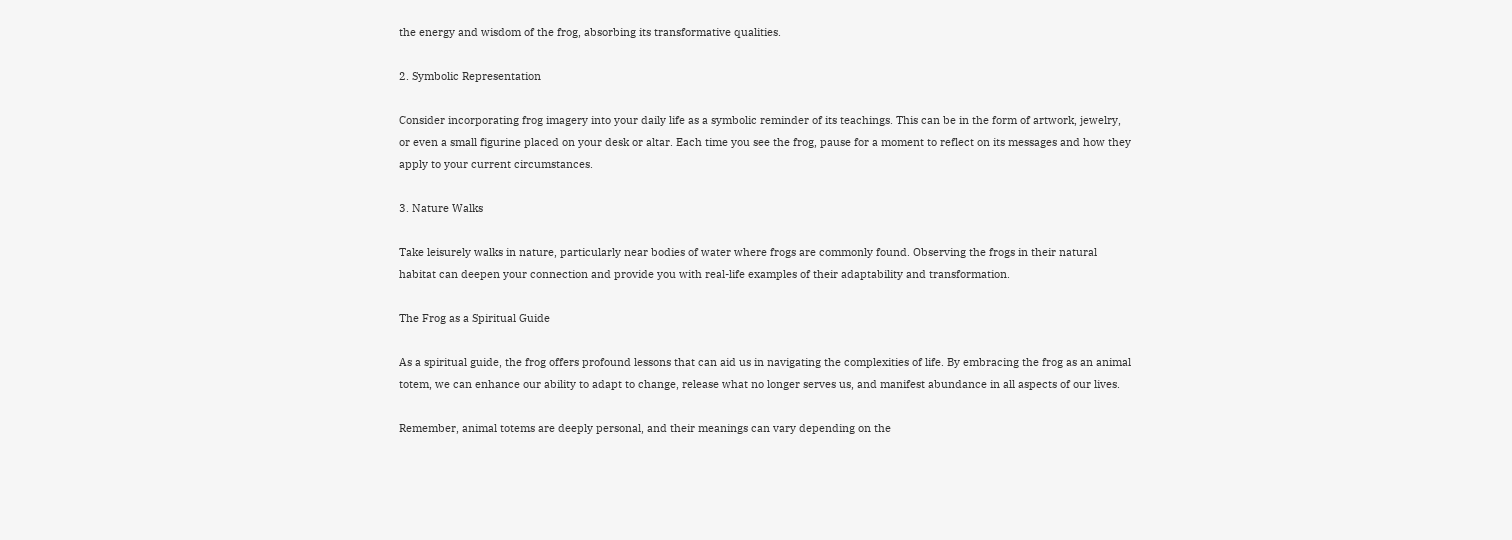the energy and wisdom of the frog, absorbing its transformative qualities.

2. Symbolic Representation

Consider incorporating frog imagery into your daily life as a symbolic reminder of its teachings. This can be in the form of artwork, jewelry, or even a small figurine placed on your desk or altar. Each time you see the frog, pause for a moment to reflect on its messages and how they apply to your current circumstances.

3. Nature Walks

Take leisurely walks in nature, particularly near bodies of water where frogs are commonly found. Observing the frogs in their natural habitat can deepen your connection and provide you with real-life examples of their adaptability and transformation.

The Frog as a Spiritual Guide

As a spiritual guide, the frog offers profound lessons that can aid us in navigating the complexities of life. By embracing the frog as an animal totem, we can enhance our ability to adapt to change, release what no longer serves us, and manifest abundance in all aspects of our lives.

Remember, animal totems are deeply personal, and their meanings can vary depending on the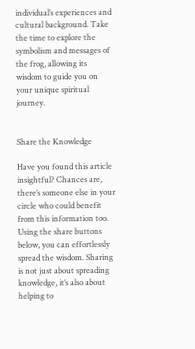individual’s experiences and cultural background. Take the time to explore the symbolism and messages of the frog, allowing its wisdom to guide you on your unique spiritual journey.


Share the Knowledge

Have you found this article insightful? Chances are, there’s someone else in your circle who could benefit from this information too. Using the share buttons below, you can effortlessly spread the wisdom. Sharing is not just about spreading knowledge, it’s also about helping to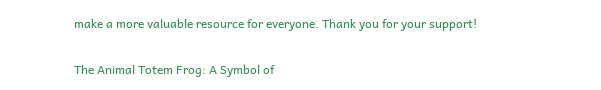make a more valuable resource for everyone. Thank you for your support!

The Animal Totem Frog: A Symbol of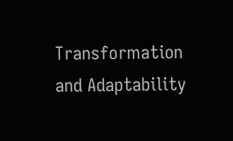Transformation and Adaptability